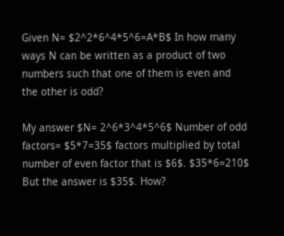Given N= $2^2*6^4*5^6=A*B$ In how many ways N can be written as a product of two numbers such that one of them is even and the other is odd?

My answer $N= 2^6*3^4*5^6$ Number of odd factors= $5*7=35$ factors multiplied by total number of even factor that is $6$. $35*6=210$ But the answer is $35$. How?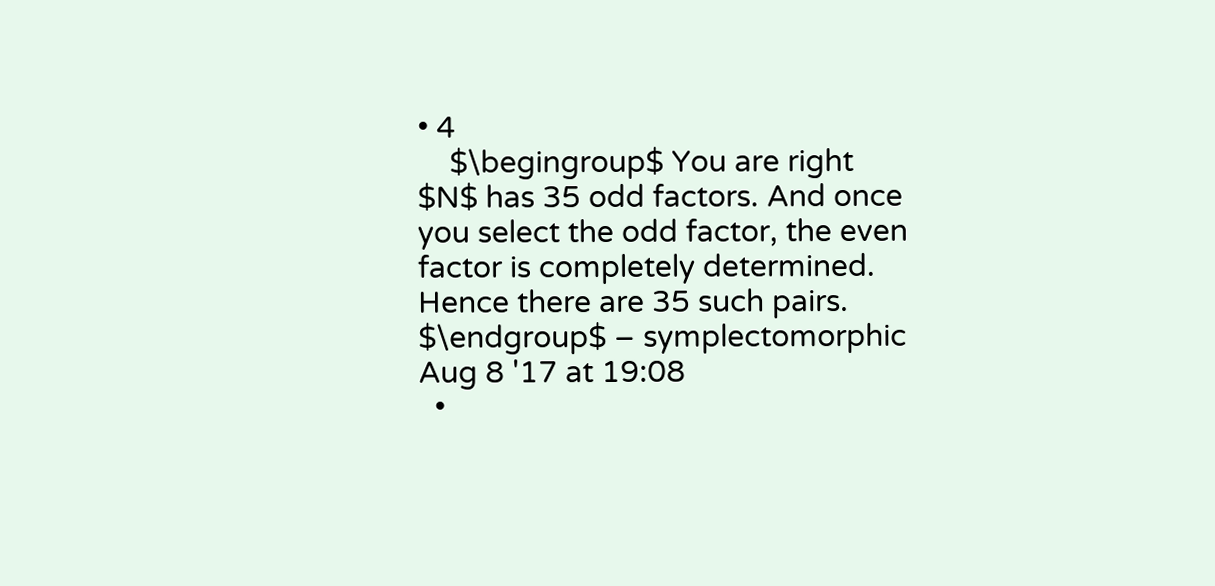• 4
    $\begingroup$ You are right $N$ has 35 odd factors. And once you select the odd factor, the even factor is completely determined. Hence there are 35 such pairs. $\endgroup$ – symplectomorphic Aug 8 '17 at 19:08
  •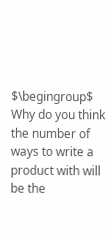$\begingroup$ Why do you think the number of ways to write a product with will be the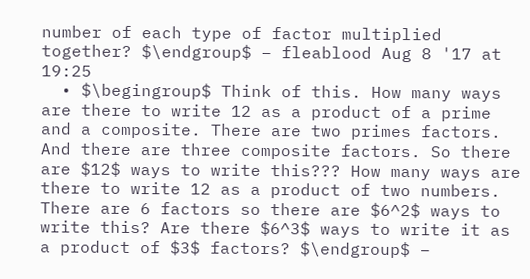number of each type of factor multiplied together? $\endgroup$ – fleablood Aug 8 '17 at 19:25
  • $\begingroup$ Think of this. How many ways are there to write 12 as a product of a prime and a composite. There are two primes factors. And there are three composite factors. So there are $12$ ways to write this??? How many ways are there to write 12 as a product of two numbers. There are 6 factors so there are $6^2$ ways to write this? Are there $6^3$ ways to write it as a product of $3$ factors? $\endgroup$ –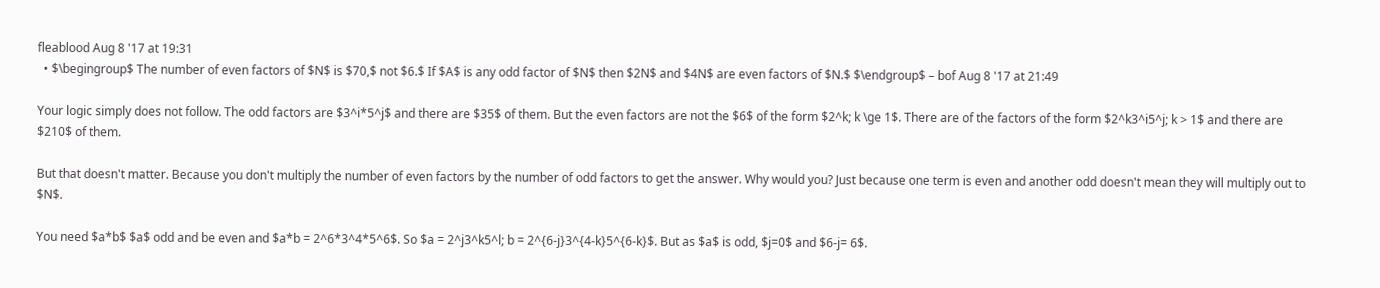fleablood Aug 8 '17 at 19:31
  • $\begingroup$ The number of even factors of $N$ is $70,$ not $6.$ If $A$ is any odd factor of $N$ then $2N$ and $4N$ are even factors of $N.$ $\endgroup$ – bof Aug 8 '17 at 21:49

Your logic simply does not follow. The odd factors are $3^i*5^j$ and there are $35$ of them. But the even factors are not the $6$ of the form $2^k; k \ge 1$. There are of the factors of the form $2^k3^i5^j; k > 1$ and there are $210$ of them.

But that doesn't matter. Because you don't multiply the number of even factors by the number of odd factors to get the answer. Why would you? Just because one term is even and another odd doesn't mean they will multiply out to $N$.

You need $a*b$ $a$ odd and be even and $a*b = 2^6*3^4*5^6$. So $a = 2^j3^k5^l; b = 2^{6-j}3^{4-k}5^{6-k}$. But as $a$ is odd, $j=0$ and $6-j= 6$.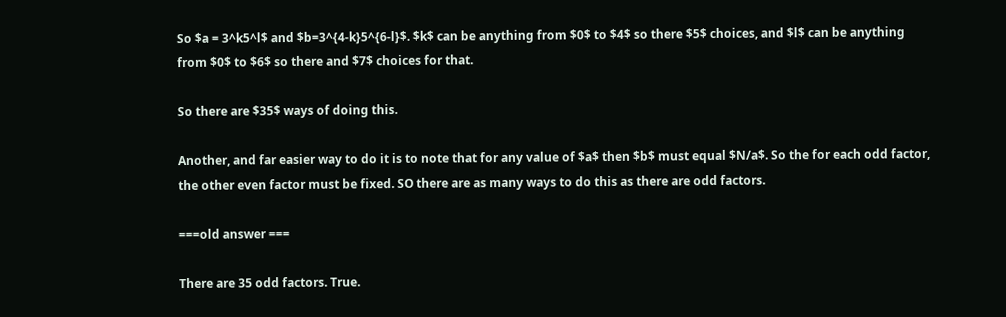So $a = 3^k5^l$ and $b=3^{4-k}5^{6-l}$. $k$ can be anything from $0$ to $4$ so there $5$ choices, and $l$ can be anything from $0$ to $6$ so there and $7$ choices for that.

So there are $35$ ways of doing this.

Another, and far easier way to do it is to note that for any value of $a$ then $b$ must equal $N/a$. So the for each odd factor, the other even factor must be fixed. SO there are as many ways to do this as there are odd factors.

===old answer ===

There are 35 odd factors. True.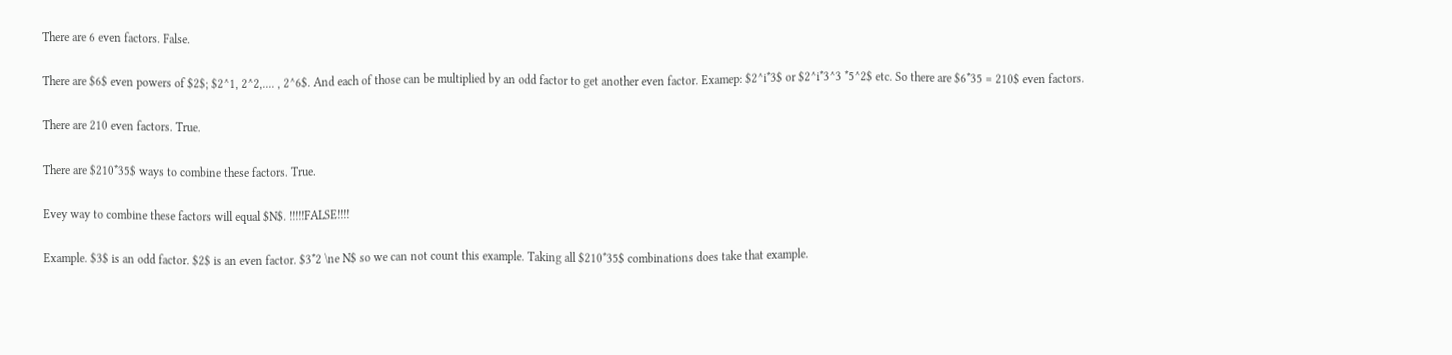There are 6 even factors. False.

There are $6$ even powers of $2$; $2^1, 2^2,.... , 2^6$. And each of those can be multiplied by an odd factor to get another even factor. Examep: $2^i*3$ or $2^i*3^3 *5^2$ etc. So there are $6*35 = 210$ even factors.

There are 210 even factors. True.

There are $210*35$ ways to combine these factors. True.

Evey way to combine these factors will equal $N$. !!!!!FALSE!!!!

Example. $3$ is an odd factor. $2$ is an even factor. $3*2 \ne N$ so we can not count this example. Taking all $210*35$ combinations does take that example.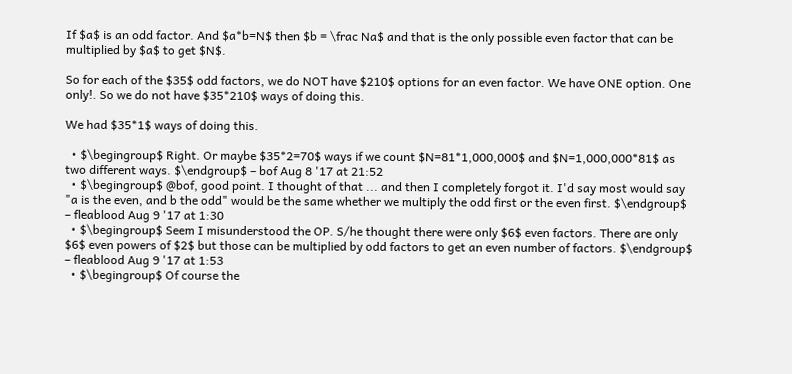If $a$ is an odd factor. And $a*b=N$ then $b = \frac Na$ and that is the only possible even factor that can be multiplied by $a$ to get $N$.

So for each of the $35$ odd factors, we do NOT have $210$ options for an even factor. We have ONE option. One only!. So we do not have $35*210$ ways of doing this.

We had $35*1$ ways of doing this.

  • $\begingroup$ Right. Or maybe $35*2=70$ ways if we count $N=81*1,000,000$ and $N=1,000,000*81$ as two different ways. $\endgroup$ – bof Aug 8 '17 at 21:52
  • $\begingroup$ @bof, good point. I thought of that ... and then I completely forgot it. I'd say most would say "a is the even, and b the odd" would be the same whether we multiply the odd first or the even first. $\endgroup$ – fleablood Aug 9 '17 at 1:30
  • $\begingroup$ Seem I misunderstood the OP. S/he thought there were only $6$ even factors. There are only $6$ even powers of $2$ but those can be multiplied by odd factors to get an even number of factors. $\endgroup$ – fleablood Aug 9 '17 at 1:53
  • $\begingroup$ Of course the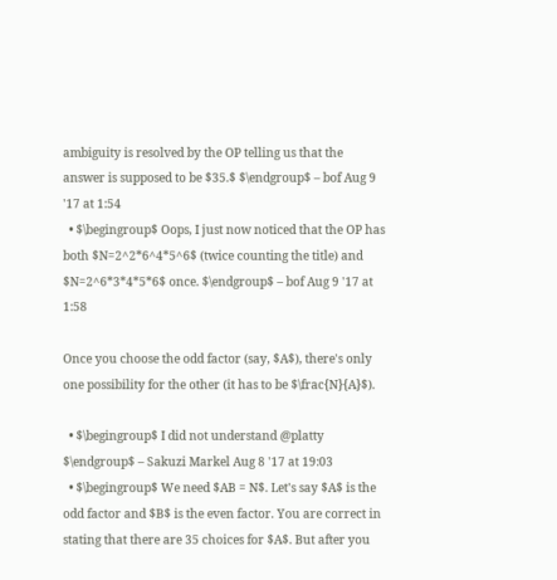ambiguity is resolved by the OP telling us that the answer is supposed to be $35.$ $\endgroup$ – bof Aug 9 '17 at 1:54
  • $\begingroup$ Oops, I just now noticed that the OP has both $N=2^2*6^4*5^6$ (twice counting the title) and $N=2^6*3*4*5*6$ once. $\endgroup$ – bof Aug 9 '17 at 1:58

Once you choose the odd factor (say, $A$), there's only one possibility for the other (it has to be $\frac{N}{A}$).

  • $\begingroup$ I did not understand @platty $\endgroup$ – Sakuzi Markel Aug 8 '17 at 19:03
  • $\begingroup$ We need $AB = N$. Let's say $A$ is the odd factor and $B$ is the even factor. You are correct in stating that there are 35 choices for $A$. But after you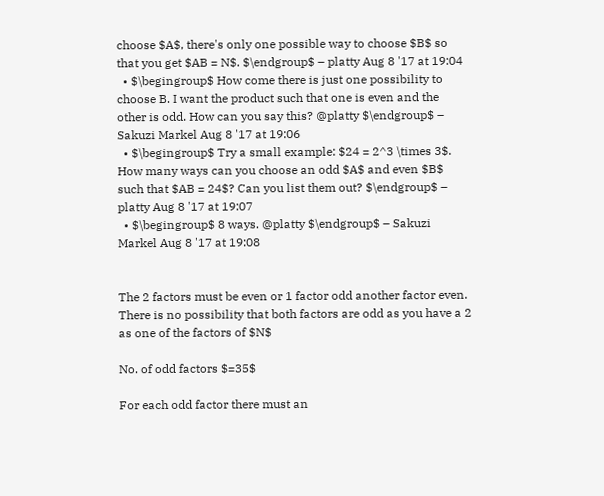choose $A$, there's only one possible way to choose $B$ so that you get $AB = N$. $\endgroup$ – platty Aug 8 '17 at 19:04
  • $\begingroup$ How come there is just one possibility to choose B. I want the product such that one is even and the other is odd. How can you say this? @platty $\endgroup$ – Sakuzi Markel Aug 8 '17 at 19:06
  • $\begingroup$ Try a small example: $24 = 2^3 \times 3$. How many ways can you choose an odd $A$ and even $B$ such that $AB = 24$? Can you list them out? $\endgroup$ – platty Aug 8 '17 at 19:07
  • $\begingroup$ 8 ways. @platty $\endgroup$ – Sakuzi Markel Aug 8 '17 at 19:08


The 2 factors must be even or 1 factor odd another factor even. There is no possibility that both factors are odd as you have a 2 as one of the factors of $N$

No. of odd factors $=35$

For each odd factor there must an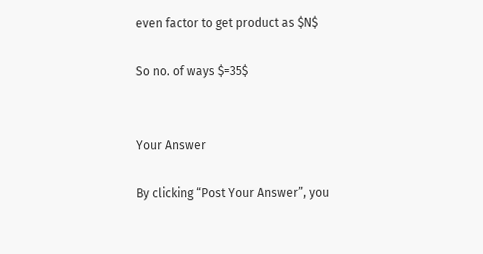even factor to get product as $N$

So no. of ways $=35$


Your Answer

By clicking “Post Your Answer”, you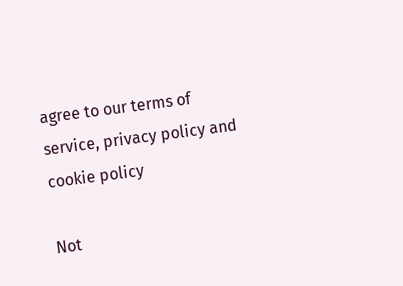agree to our terms of service, privacy policy and cookie policy

Not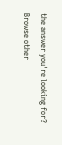the answer you're looking for? Browse other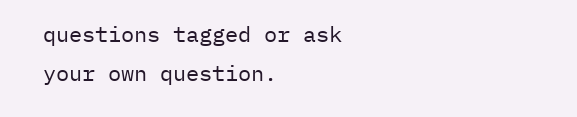questions tagged or ask your own question.